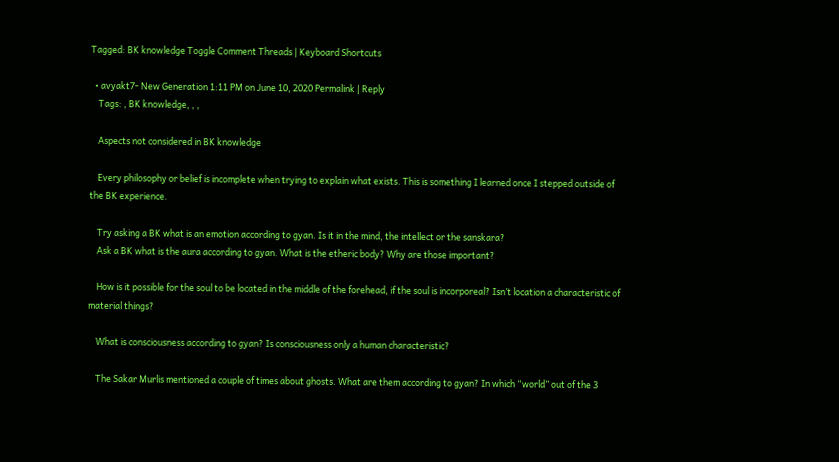Tagged: BK knowledge Toggle Comment Threads | Keyboard Shortcuts

  • avyakt7- New Generation 1:11 PM on June 10, 2020 Permalink | Reply
    Tags: , BK knowledge, , ,

    Aspects not considered in BK knowledge

    Every philosophy or belief is incomplete when trying to explain what exists. This is something I learned once I stepped outside of the BK experience.

    Try asking a BK what is an emotion according to gyan. Is it in the mind, the intellect or the sanskara?
    Ask a BK what is the aura according to gyan. What is the etheric body? Why are those important?

    How is it possible for the soul to be located in the middle of the forehead, if the soul is incorporeal? Isn’t location a characteristic of material things?

    What is consciousness according to gyan? Is consciousness only a human characteristic?

    The Sakar Murlis mentioned a couple of times about ghosts. What are them according to gyan? In which “world” out of the 3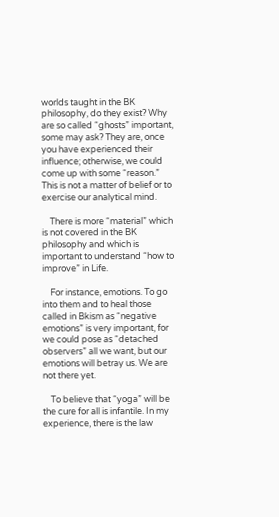worlds taught in the BK philosophy, do they exist? Why are so called “ghosts” important, some may ask? They are, once you have experienced their influence; otherwise, we could come up with some “reason.” This is not a matter of belief or to exercise our analytical mind.

    There is more “material” which is not covered in the BK philosophy and which is important to understand “how to improve” in Life.

    For instance, emotions. To go into them and to heal those called in Bkism as “negative emotions” is very important, for we could pose as “detached observers” all we want, but our emotions will betray us. We are not there yet.

    To believe that “yoga” will be the cure for all is infantile. In my experience, there is the law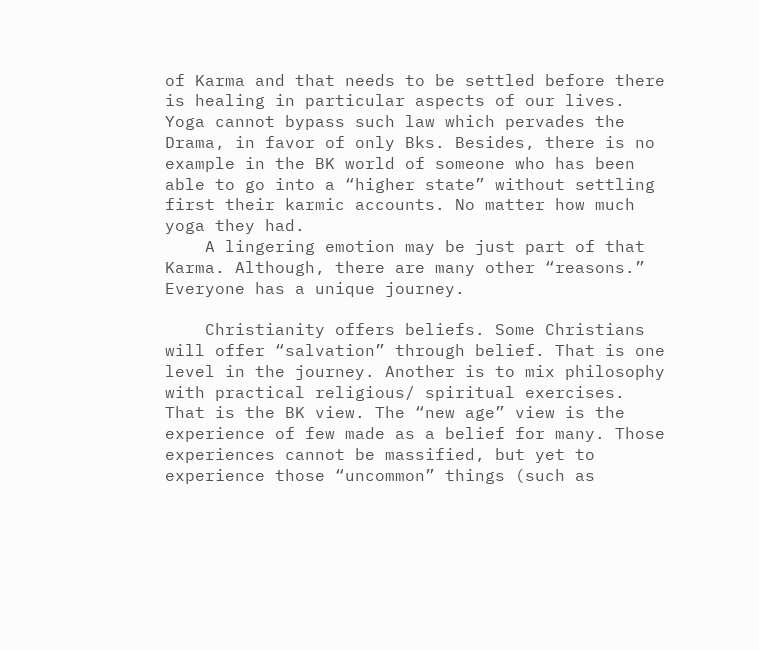of Karma and that needs to be settled before there is healing in particular aspects of our lives. Yoga cannot bypass such law which pervades the Drama, in favor of only Bks. Besides, there is no example in the BK world of someone who has been able to go into a “higher state” without settling first their karmic accounts. No matter how much yoga they had.
    A lingering emotion may be just part of that Karma. Although, there are many other “reasons.” Everyone has a unique journey.

    Christianity offers beliefs. Some Christians will offer “salvation” through belief. That is one level in the journey. Another is to mix philosophy with practical religious/ spiritual exercises. That is the BK view. The “new age” view is the experience of few made as a belief for many. Those experiences cannot be massified, but yet to experience those “uncommon” things (such as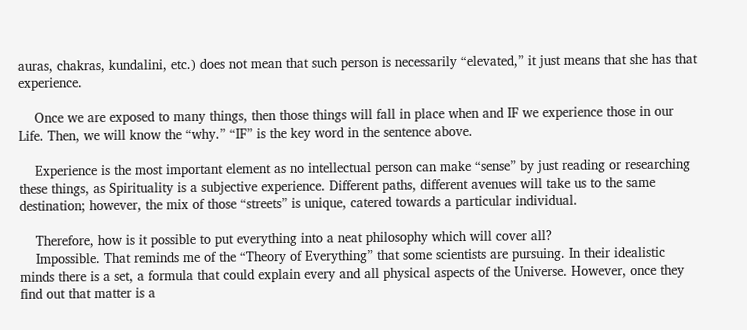auras, chakras, kundalini, etc.) does not mean that such person is necessarily “elevated,” it just means that she has that experience.

    Once we are exposed to many things, then those things will fall in place when and IF we experience those in our Life. Then, we will know the “why.” “IF” is the key word in the sentence above.

    Experience is the most important element as no intellectual person can make “sense” by just reading or researching these things, as Spirituality is a subjective experience. Different paths, different avenues will take us to the same destination; however, the mix of those “streets” is unique, catered towards a particular individual.

    Therefore, how is it possible to put everything into a neat philosophy which will cover all?
    Impossible. That reminds me of the “Theory of Everything” that some scientists are pursuing. In their idealistic minds there is a set, a formula that could explain every and all physical aspects of the Universe. However, once they find out that matter is a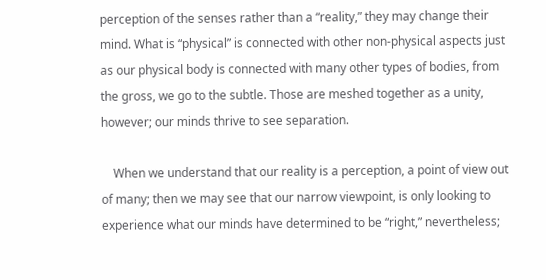perception of the senses rather than a “reality,” they may change their mind. What is “physical” is connected with other non-physical aspects just as our physical body is connected with many other types of bodies, from the gross, we go to the subtle. Those are meshed together as a unity, however; our minds thrive to see separation.

    When we understand that our reality is a perception, a point of view out of many; then we may see that our narrow viewpoint, is only looking to experience what our minds have determined to be “right,” nevertheless;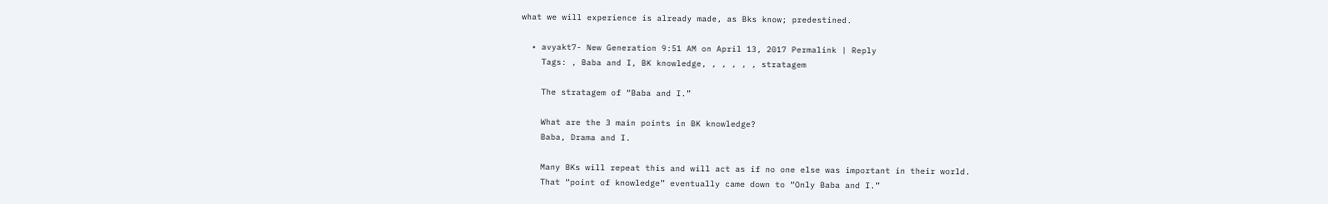what we will experience is already made, as Bks know; predestined.

  • avyakt7- New Generation 9:51 AM on April 13, 2017 Permalink | Reply
    Tags: , Baba and I, BK knowledge, , , , , , stratagem

    The stratagem of “Baba and I.”

    What are the 3 main points in BK knowledge?
    Baba, Drama and I.

    Many BKs will repeat this and will act as if no one else was important in their world.
    That “point of knowledge” eventually came down to “Only Baba and I.”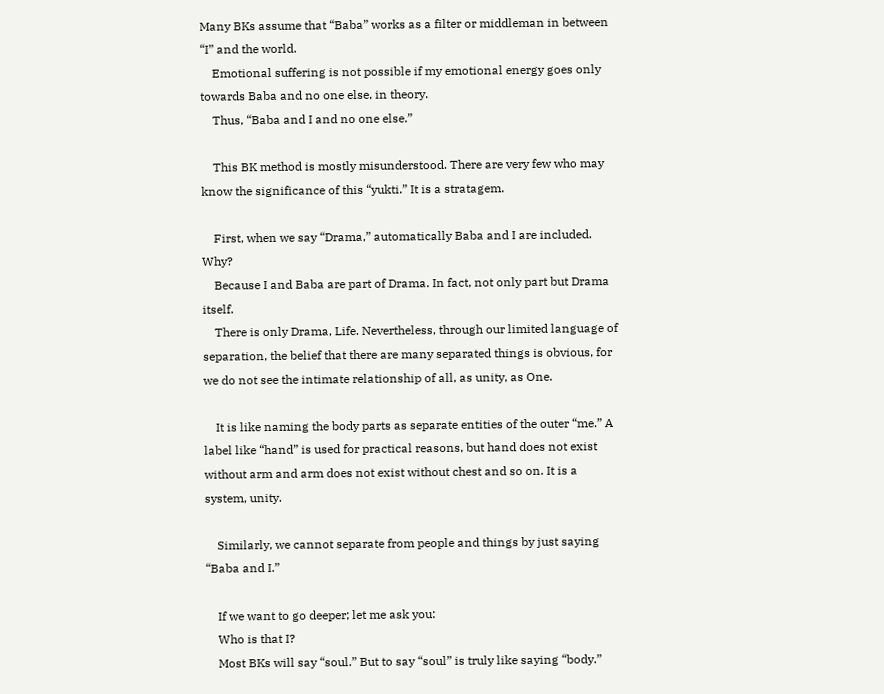Many BKs assume that “Baba” works as a filter or middleman in between “I” and the world.
    Emotional suffering is not possible if my emotional energy goes only towards Baba and no one else, in theory.
    Thus, “Baba and I and no one else.”

    This BK method is mostly misunderstood. There are very few who may know the significance of this “yukti.” It is a stratagem.

    First, when we say “Drama,” automatically Baba and I are included. Why?
    Because I and Baba are part of Drama. In fact, not only part but Drama itself.
    There is only Drama, Life. Nevertheless, through our limited language of separation, the belief that there are many separated things is obvious, for we do not see the intimate relationship of all, as unity, as One.

    It is like naming the body parts as separate entities of the outer “me.” A label like “hand” is used for practical reasons, but hand does not exist without arm and arm does not exist without chest and so on. It is a system, unity.

    Similarly, we cannot separate from people and things by just saying “Baba and I.”

    If we want to go deeper; let me ask you:
    Who is that I?
    Most BKs will say “soul.” But to say “soul” is truly like saying “body.”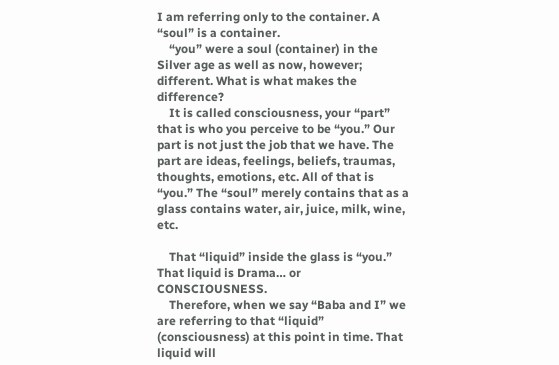I am referring only to the container. A “soul” is a container.
    “you” were a soul (container) in the Silver age as well as now, however; different. What is what makes the difference?
    It is called consciousness, your “part” that is who you perceive to be “you.” Our part is not just the job that we have. The part are ideas, feelings, beliefs, traumas, thoughts, emotions, etc. All of that is “you.” The “soul” merely contains that as a glass contains water, air, juice, milk, wine, etc.

    That “liquid” inside the glass is “you.” That liquid is Drama… or CONSCIOUSNESS.
    Therefore, when we say “Baba and I” we are referring to that “liquid” (consciousness) at this point in time. That liquid will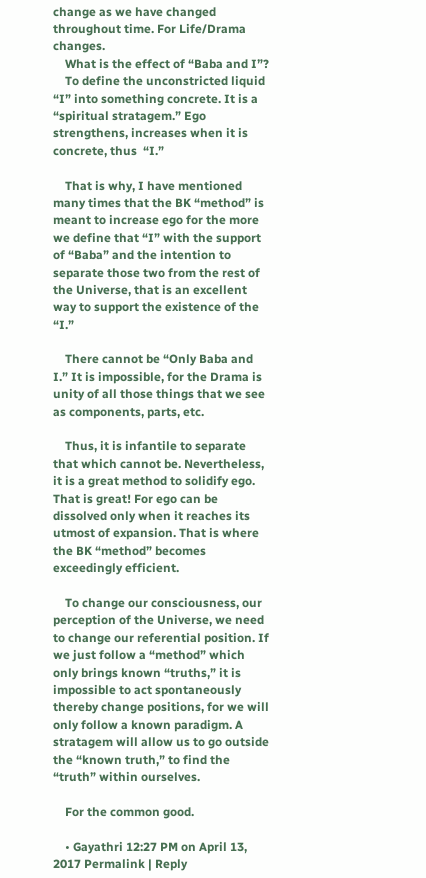change as we have changed throughout time. For Life/Drama changes.
    What is the effect of “Baba and I”?
    To define the unconstricted liquid “I” into something concrete. It is a “spiritual stratagem.” Ego strengthens, increases when it is concrete, thus  “I.”

    That is why, I have mentioned many times that the BK “method” is meant to increase ego for the more we define that “I” with the support of “Baba” and the intention to separate those two from the rest of the Universe, that is an excellent way to support the existence of the “I.”

    There cannot be “Only Baba and I.” It is impossible, for the Drama is unity of all those things that we see as components, parts, etc.

    Thus, it is infantile to separate that which cannot be. Nevertheless, it is a great method to solidify ego. That is great! For ego can be dissolved only when it reaches its utmost of expansion. That is where the BK “method” becomes exceedingly efficient.

    To change our consciousness, our perception of the Universe, we need to change our referential position. If we just follow a “method” which only brings known “truths,” it is impossible to act spontaneously thereby change positions, for we will only follow a known paradigm. A stratagem will allow us to go outside the “known truth,” to find the “truth” within ourselves.

    For the common good.

    • Gayathri 12:27 PM on April 13, 2017 Permalink | Reply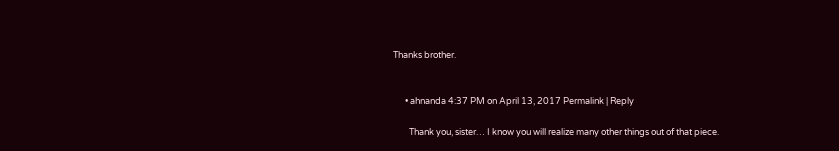Thanks brother.


      • ahnanda 4:37 PM on April 13, 2017 Permalink | Reply

        Thank you, sister… I know you will realize many other things out of that piece.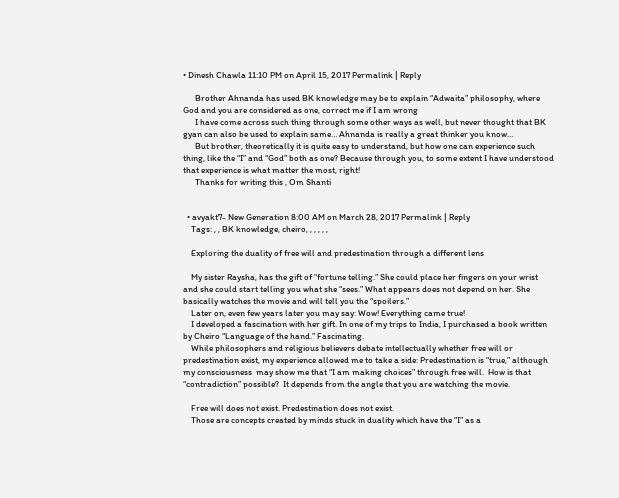• Dinesh Chawla 11:10 PM on April 15, 2017 Permalink | Reply

      Brother Ahnanda has used BK knowledge may be to explain “Adwaita” philosophy, where God and you are considered as one, correct me if I am wrong
      I have come across such thing through some other ways as well, but never thought that BK gyan can also be used to explain same… Ahnanda is really a great thinker you know…
      But brother, theoretically it is quite easy to understand, but how one can experience such thing, like the “I” and “God” both as one? Because through you, to some extent I have understood that experience is what matter the most, right!
      Thanks for writing this , Om Shanti


  • avyakt7- New Generation 8:00 AM on March 28, 2017 Permalink | Reply
    Tags: , , BK knowledge, cheiro, , , , , ,

    Exploring the duality of free will and predestination through a different lens

    My sister Raysha, has the gift of “fortune telling.” She could place her fingers on your wrist and she could start telling you what she “sees.” What appears does not depend on her. She basically watches the movie and will tell you the “spoilers.”
    Later on, even few years later you may say: Wow! Everything came true!
    I developed a fascination with her gift. In one of my trips to India, I purchased a book written by Cheiro “Language of the hand.” Fascinating.
    While philosophers and religious believers debate intellectually whether free will or predestination exist, my experience allowed me to take a side: Predestination is “true,” although my consciousness  may show me that “I am making choices” through free will.  How is that “contradiction” possible?  It depends from the angle that you are watching the movie.

    Free will does not exist. Predestination does not exist.
    Those are concepts created by minds stuck in duality which have the “I” as a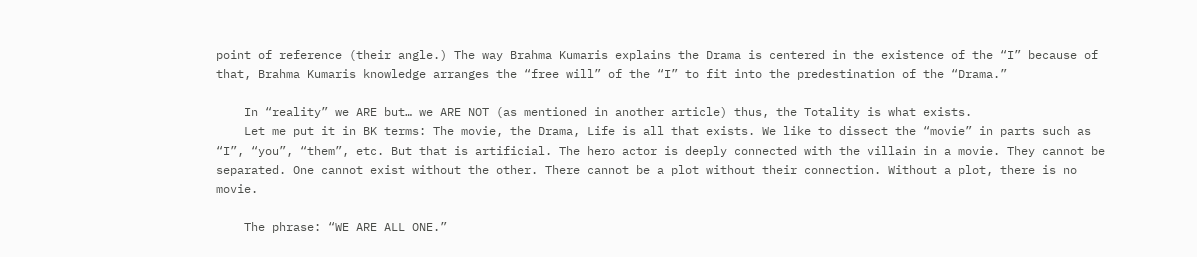point of reference (their angle.) The way Brahma Kumaris explains the Drama is centered in the existence of the “I” because of that, Brahma Kumaris knowledge arranges the “free will” of the “I” to fit into the predestination of the “Drama.”

    In “reality” we ARE but… we ARE NOT (as mentioned in another article) thus, the Totality is what exists.
    Let me put it in BK terms: The movie, the Drama, Life is all that exists. We like to dissect the “movie” in parts such as “I”, “you”, “them”, etc. But that is artificial. The hero actor is deeply connected with the villain in a movie. They cannot be separated. One cannot exist without the other. There cannot be a plot without their connection. Without a plot, there is no movie.

    The phrase: “WE ARE ALL ONE.”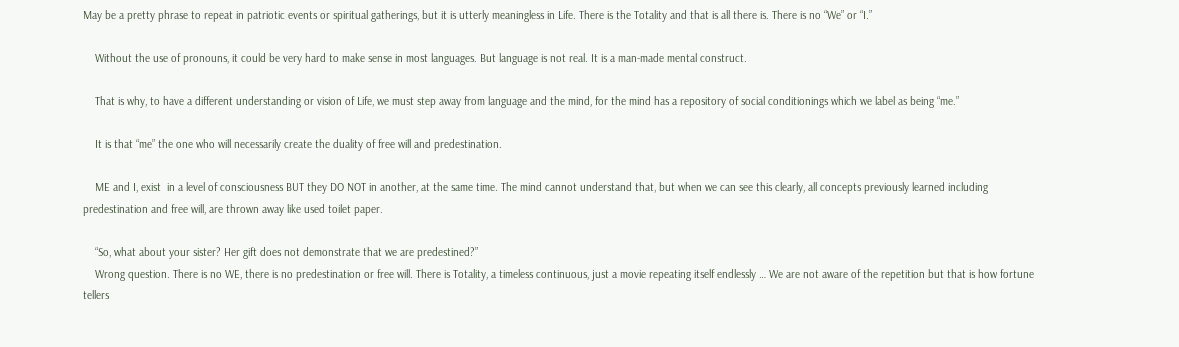May be a pretty phrase to repeat in patriotic events or spiritual gatherings, but it is utterly meaningless in Life. There is the Totality and that is all there is. There is no “We” or “I.”

    Without the use of pronouns, it could be very hard to make sense in most languages. But language is not real. It is a man-made mental construct.

    That is why, to have a different understanding or vision of Life, we must step away from language and the mind, for the mind has a repository of social conditionings which we label as being “me.”

    It is that “me” the one who will necessarily create the duality of free will and predestination.

    ME and I, exist  in a level of consciousness BUT they DO NOT in another, at the same time. The mind cannot understand that, but when we can see this clearly, all concepts previously learned including predestination and free will, are thrown away like used toilet paper.

    “So, what about your sister? Her gift does not demonstrate that we are predestined?”
    Wrong question. There is no WE, there is no predestination or free will. There is Totality, a timeless continuous, just a movie repeating itself endlessly … We are not aware of the repetition but that is how fortune tellers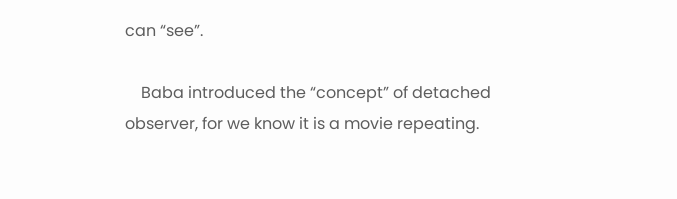can “see”.

    Baba introduced the “concept” of detached observer, for we know it is a movie repeating.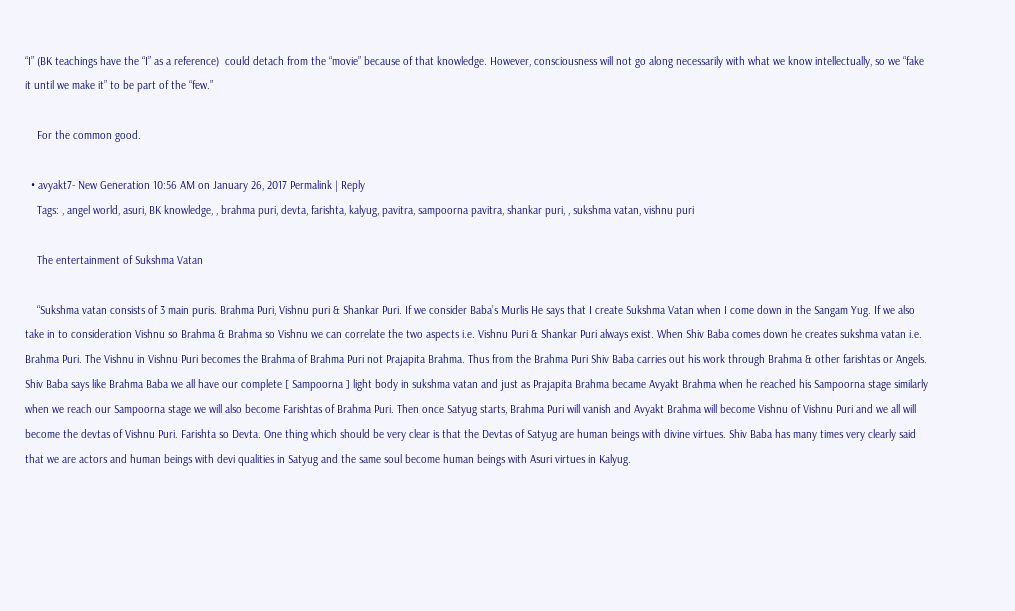“I” (BK teachings have the “I” as a reference)  could detach from the “movie” because of that knowledge. However, consciousness will not go along necessarily with what we know intellectually, so we “fake it until we make it” to be part of the “few.”

    For the common good.

  • avyakt7- New Generation 10:56 AM on January 26, 2017 Permalink | Reply
    Tags: , angel world, asuri, BK knowledge, , brahma puri, devta, farishta, kalyug, pavitra, sampoorna pavitra, shankar puri, , sukshma vatan, vishnu puri

    The entertainment of Sukshma Vatan

    “Sukshma vatan consists of 3 main puris. Brahma Puri, Vishnu puri & Shankar Puri. If we consider Baba’s Murlis He says that I create Sukshma Vatan when I come down in the Sangam Yug. If we also take in to consideration Vishnu so Brahma & Brahma so Vishnu we can correlate the two aspects i.e. Vishnu Puri & Shankar Puri always exist. When Shiv Baba comes down he creates sukshma vatan i.e. Brahma Puri. The Vishnu in Vishnu Puri becomes the Brahma of Brahma Puri not Prajapita Brahma. Thus from the Brahma Puri Shiv Baba carries out his work through Brahma & other farishtas or Angels. Shiv Baba says like Brahma Baba we all have our complete [ Sampoorna ] light body in sukshma vatan and just as Prajapita Brahma became Avyakt Brahma when he reached his Sampoorna stage similarly when we reach our Sampoorna stage we will also become Farishtas of Brahma Puri. Then once Satyug starts, Brahma Puri will vanish and Avyakt Brahma will become Vishnu of Vishnu Puri and we all will become the devtas of Vishnu Puri. Farishta so Devta. One thing which should be very clear is that the Devtas of Satyug are human beings with divine virtues. Shiv Baba has many times very clearly said that we are actors and human beings with devi qualities in Satyug and the same soul become human beings with Asuri virtues in Kalyug.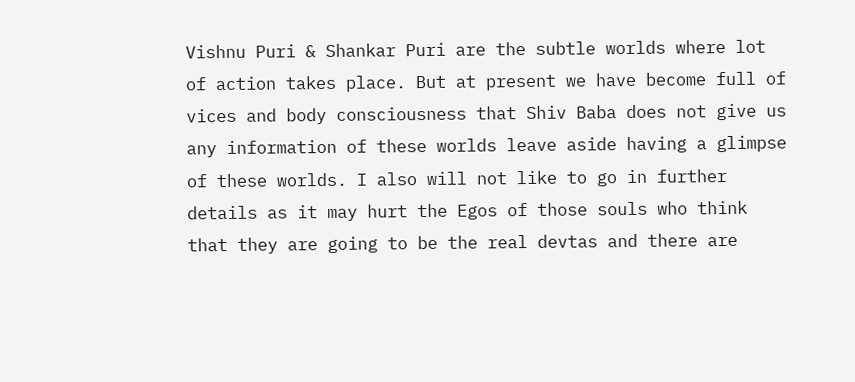Vishnu Puri & Shankar Puri are the subtle worlds where lot of action takes place. But at present we have become full of vices and body consciousness that Shiv Baba does not give us any information of these worlds leave aside having a glimpse of these worlds. I also will not like to go in further details as it may hurt the Egos of those souls who think that they are going to be the real devtas and there are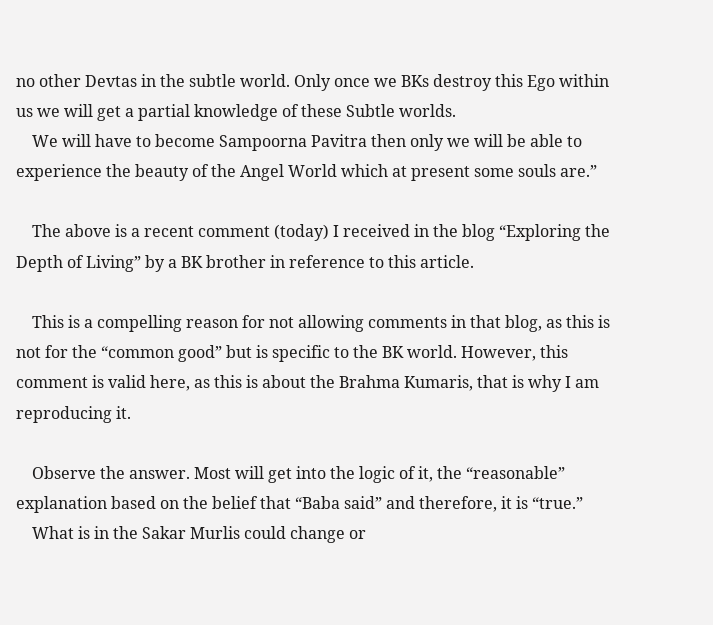no other Devtas in the subtle world. Only once we BKs destroy this Ego within us we will get a partial knowledge of these Subtle worlds.
    We will have to become Sampoorna Pavitra then only we will be able to experience the beauty of the Angel World which at present some souls are.”

    The above is a recent comment (today) I received in the blog “Exploring the Depth of Living” by a BK brother in reference to this article.

    This is a compelling reason for not allowing comments in that blog, as this is not for the “common good” but is specific to the BK world. However, this comment is valid here, as this is about the Brahma Kumaris, that is why I am reproducing it.

    Observe the answer. Most will get into the logic of it, the “reasonable” explanation based on the belief that “Baba said” and therefore, it is “true.”
    What is in the Sakar Murlis could change or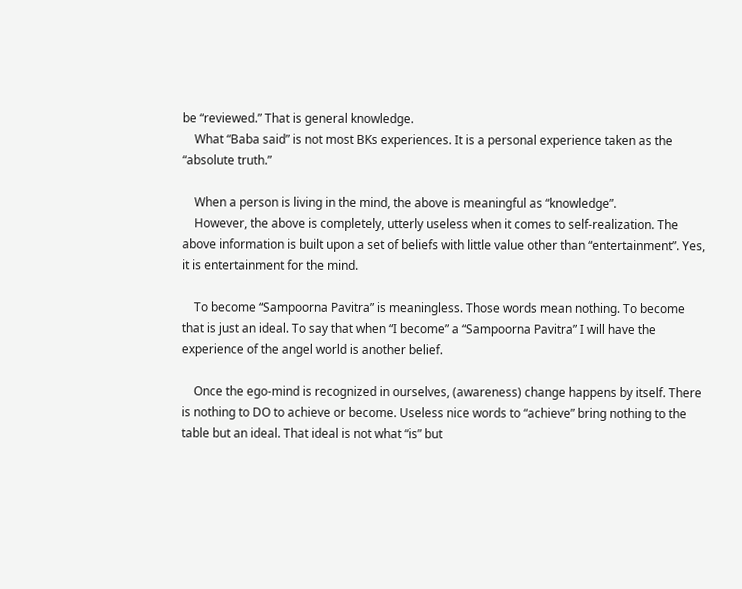be “reviewed.” That is general knowledge.
    What “Baba said” is not most BKs experiences. It is a personal experience taken as the “absolute truth.”

    When a person is living in the mind, the above is meaningful as “knowledge”.
    However, the above is completely, utterly useless when it comes to self-realization. The above information is built upon a set of beliefs with little value other than “entertainment”. Yes, it is entertainment for the mind.

    To become “Sampoorna Pavitra” is meaningless. Those words mean nothing. To become that is just an ideal. To say that when “I become” a “Sampoorna Pavitra” I will have the experience of the angel world is another belief.

    Once the ego-mind is recognized in ourselves, (awareness) change happens by itself. There is nothing to DO to achieve or become. Useless nice words to “achieve” bring nothing to the table but an ideal. That ideal is not what “is” but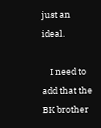just an ideal.

    I need to add that the BK brother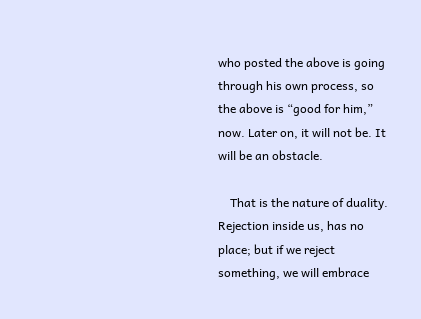who posted the above is going through his own process, so the above is “good for him,” now. Later on, it will not be. It will be an obstacle.

    That is the nature of duality. Rejection inside us, has no place; but if we reject something, we will embrace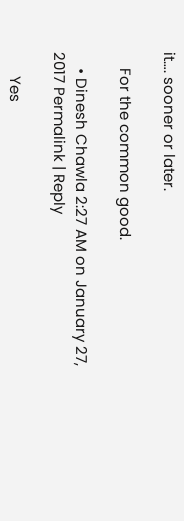it…. sooner or later.

    For the common good.

    • Dinesh Chawla 2:27 AM on January 27, 2017 Permalink | Reply

      Yes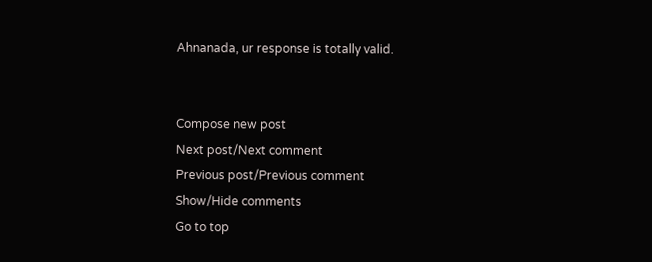Ahnanada, ur response is totally valid.


Compose new post
Next post/Next comment
Previous post/Previous comment
Show/Hide comments
Go to top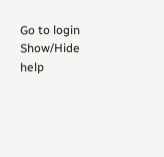Go to login
Show/Hide help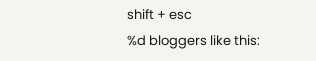shift + esc
%d bloggers like this: